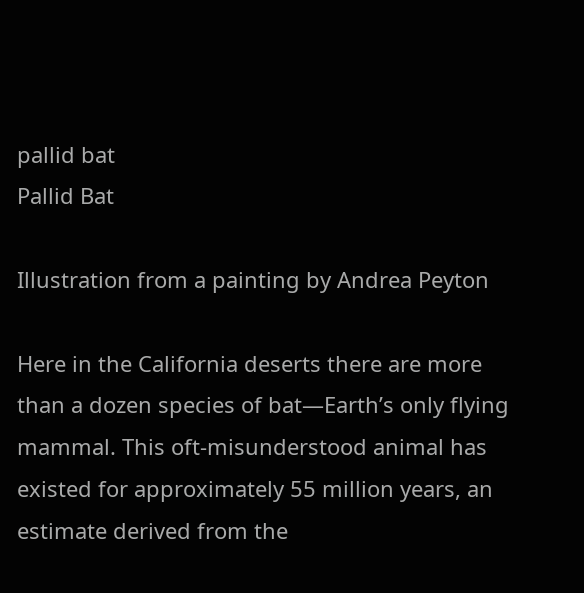pallid bat
Pallid Bat

Illustration from a painting by Andrea Peyton

Here in the California deserts there are more than a dozen species of bat—Earth’s only flying mammal. This oft-misunderstood animal has existed for approximately 55 million years, an estimate derived from the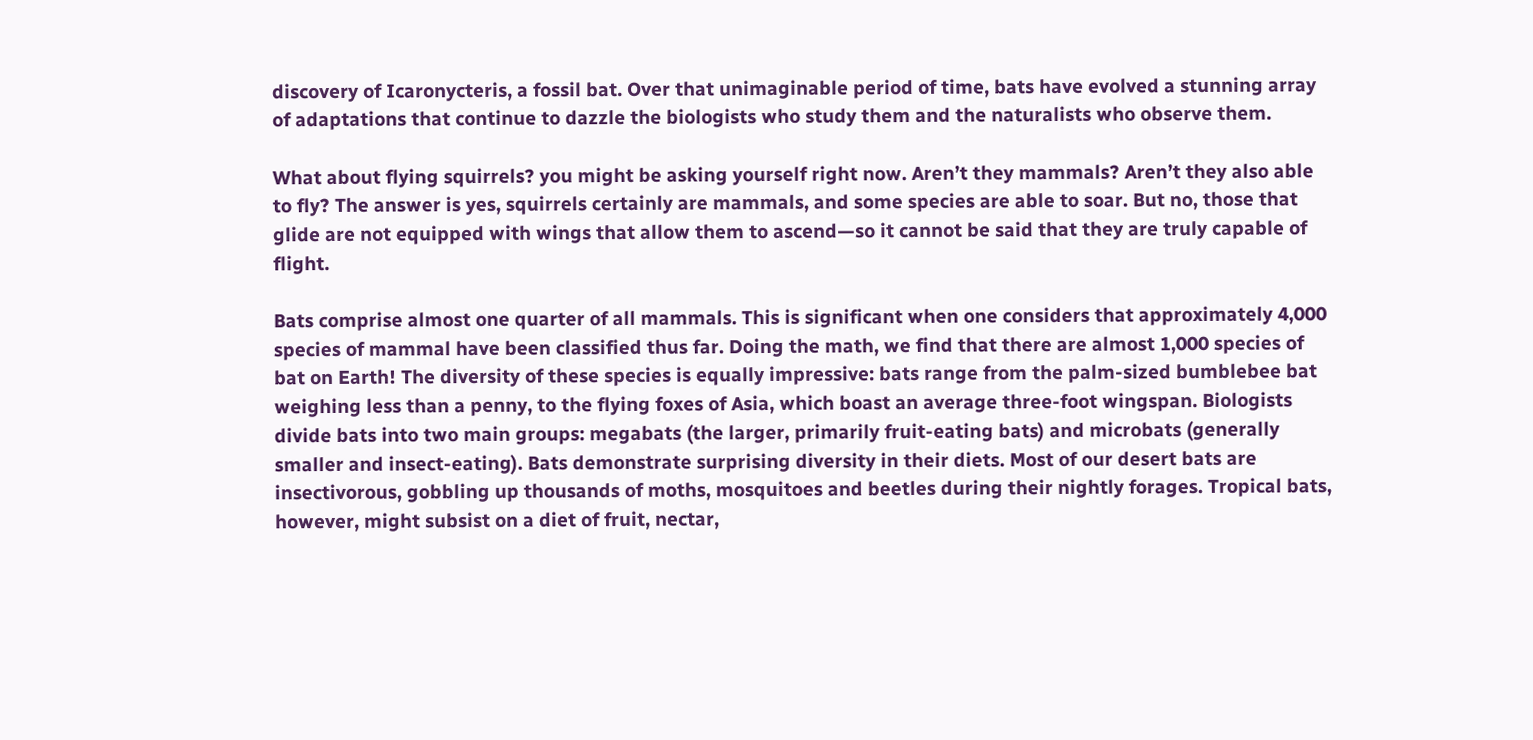discovery of Icaronycteris, a fossil bat. Over that unimaginable period of time, bats have evolved a stunning array of adaptations that continue to dazzle the biologists who study them and the naturalists who observe them.

What about flying squirrels? you might be asking yourself right now. Aren’t they mammals? Aren’t they also able to fly? The answer is yes, squirrels certainly are mammals, and some species are able to soar. But no, those that glide are not equipped with wings that allow them to ascend—so it cannot be said that they are truly capable of flight.

Bats comprise almost one quarter of all mammals. This is significant when one considers that approximately 4,000 species of mammal have been classified thus far. Doing the math, we find that there are almost 1,000 species of bat on Earth! The diversity of these species is equally impressive: bats range from the palm-sized bumblebee bat weighing less than a penny, to the flying foxes of Asia, which boast an average three-foot wingspan. Biologists divide bats into two main groups: megabats (the larger, primarily fruit-eating bats) and microbats (generally smaller and insect-eating). Bats demonstrate surprising diversity in their diets. Most of our desert bats are insectivorous, gobbling up thousands of moths, mosquitoes and beetles during their nightly forages. Tropical bats, however, might subsist on a diet of fruit, nectar,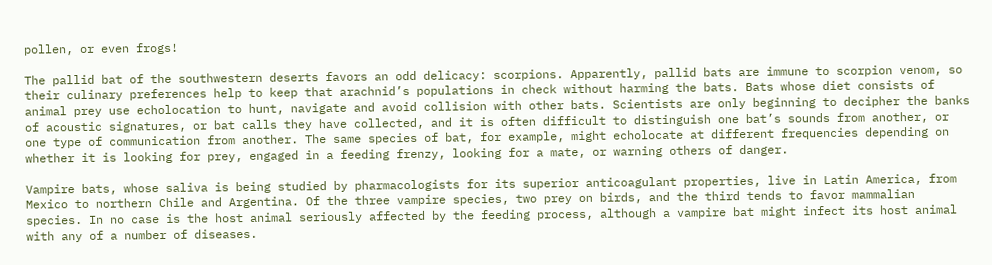pollen, or even frogs!

The pallid bat of the southwestern deserts favors an odd delicacy: scorpions. Apparently, pallid bats are immune to scorpion venom, so their culinary preferences help to keep that arachnid’s populations in check without harming the bats. Bats whose diet consists of animal prey use echolocation to hunt, navigate and avoid collision with other bats. Scientists are only beginning to decipher the banks of acoustic signatures, or bat calls they have collected, and it is often difficult to distinguish one bat’s sounds from another, or one type of communication from another. The same species of bat, for example, might echolocate at different frequencies depending on whether it is looking for prey, engaged in a feeding frenzy, looking for a mate, or warning others of danger.

Vampire bats, whose saliva is being studied by pharmacologists for its superior anticoagulant properties, live in Latin America, from Mexico to northern Chile and Argentina. Of the three vampire species, two prey on birds, and the third tends to favor mammalian species. In no case is the host animal seriously affected by the feeding process, although a vampire bat might infect its host animal with any of a number of diseases.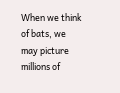When we think of bats, we may picture millions of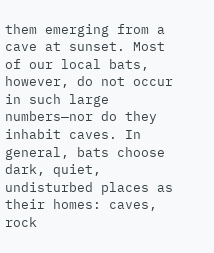them emerging from a cave at sunset. Most of our local bats, however, do not occur in such large numbers—nor do they inhabit caves. In general, bats choose dark, quiet, undisturbed places as their homes: caves, rock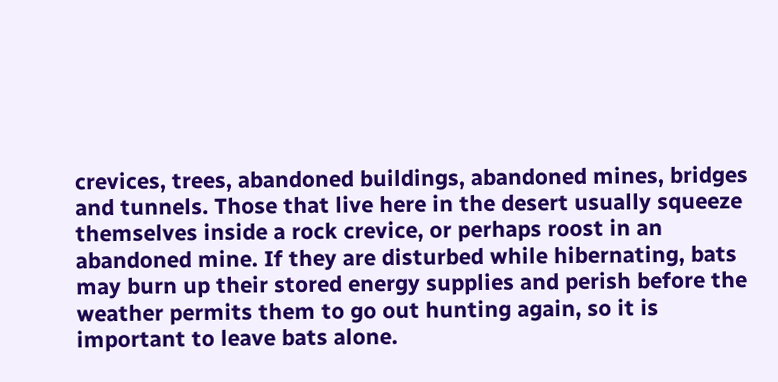crevices, trees, abandoned buildings, abandoned mines, bridges and tunnels. Those that live here in the desert usually squeeze themselves inside a rock crevice, or perhaps roost in an abandoned mine. If they are disturbed while hibernating, bats may burn up their stored energy supplies and perish before the weather permits them to go out hunting again, so it is important to leave bats alone.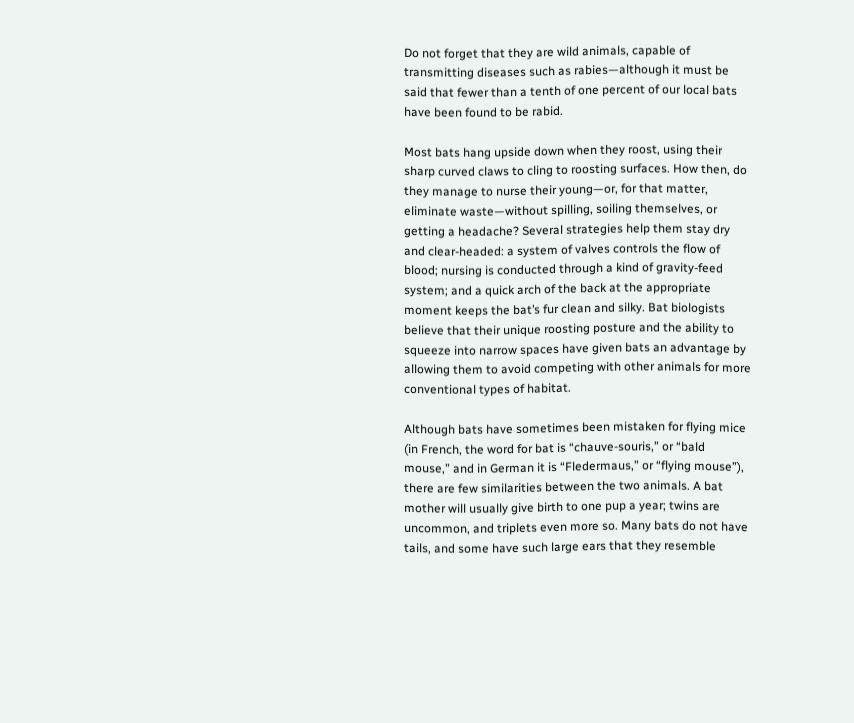Do not forget that they are wild animals, capable of transmitting diseases such as rabies—although it must be said that fewer than a tenth of one percent of our local bats have been found to be rabid.

Most bats hang upside down when they roost, using their sharp curved claws to cling to roosting surfaces. How then, do they manage to nurse their young—or, for that matter, eliminate waste—without spilling, soiling themselves, or getting a headache? Several strategies help them stay dry and clear-headed: a system of valves controls the flow of blood; nursing is conducted through a kind of gravity-feed system; and a quick arch of the back at the appropriate moment keeps the bat’s fur clean and silky. Bat biologists believe that their unique roosting posture and the ability to squeeze into narrow spaces have given bats an advantage by allowing them to avoid competing with other animals for more conventional types of habitat.

Although bats have sometimes been mistaken for flying mice (in French, the word for bat is “chauve-souris,” or “bald mouse,” and in German it is “Fledermaus,” or “flying mouse”), there are few similarities between the two animals. A bat mother will usually give birth to one pup a year; twins are uncommon, and triplets even more so. Many bats do not have tails, and some have such large ears that they resemble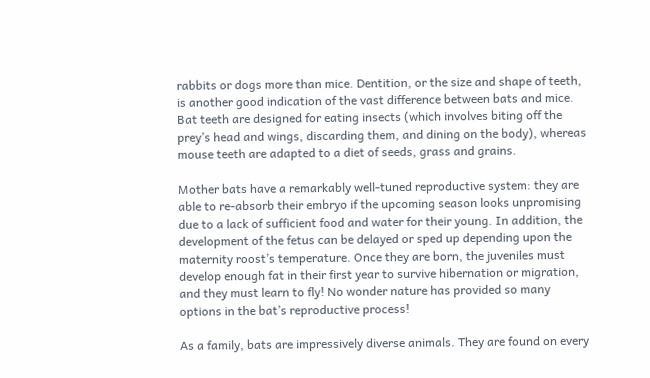rabbits or dogs more than mice. Dentition, or the size and shape of teeth, is another good indication of the vast difference between bats and mice. Bat teeth are designed for eating insects (which involves biting off the prey’s head and wings, discarding them, and dining on the body), whereas mouse teeth are adapted to a diet of seeds, grass and grains.

Mother bats have a remarkably well-tuned reproductive system: they are able to re-absorb their embryo if the upcoming season looks unpromising due to a lack of sufficient food and water for their young. In addition, the development of the fetus can be delayed or sped up depending upon the maternity roost’s temperature. Once they are born, the juveniles must develop enough fat in their first year to survive hibernation or migration, and they must learn to fly! No wonder nature has provided so many options in the bat’s reproductive process!

As a family, bats are impressively diverse animals. They are found on every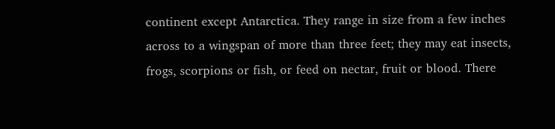continent except Antarctica. They range in size from a few inches across to a wingspan of more than three feet; they may eat insects, frogs, scorpions or fish, or feed on nectar, fruit or blood. There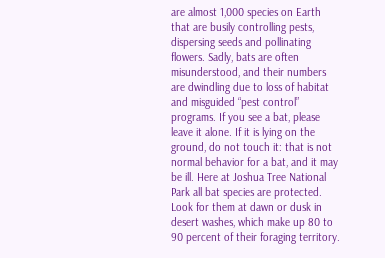are almost 1,000 species on Earth that are busily controlling pests, dispersing seeds and pollinating flowers. Sadly, bats are often misunderstood, and their numbers are dwindling due to loss of habitat and misguided “pest control” programs. If you see a bat, please leave it alone. If it is lying on the ground, do not touch it: that is not normal behavior for a bat, and it may be ill. Here at Joshua Tree National Park all bat species are protected. Look for them at dawn or dusk in desert washes, which make up 80 to 90 percent of their foraging territory.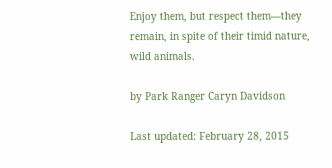Enjoy them, but respect them—they remain, in spite of their timid nature, wild animals.

by Park Ranger Caryn Davidson

Last updated: February 28, 2015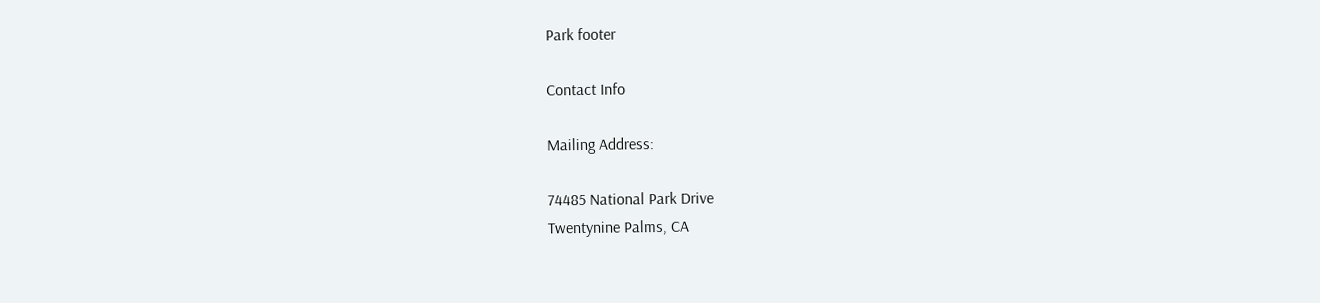Park footer

Contact Info

Mailing Address:

74485 National Park Drive
Twentynine Palms, CA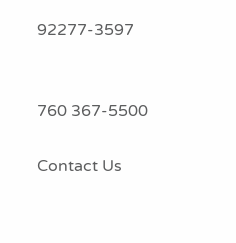92277-3597


760 367-5500

Contact Us